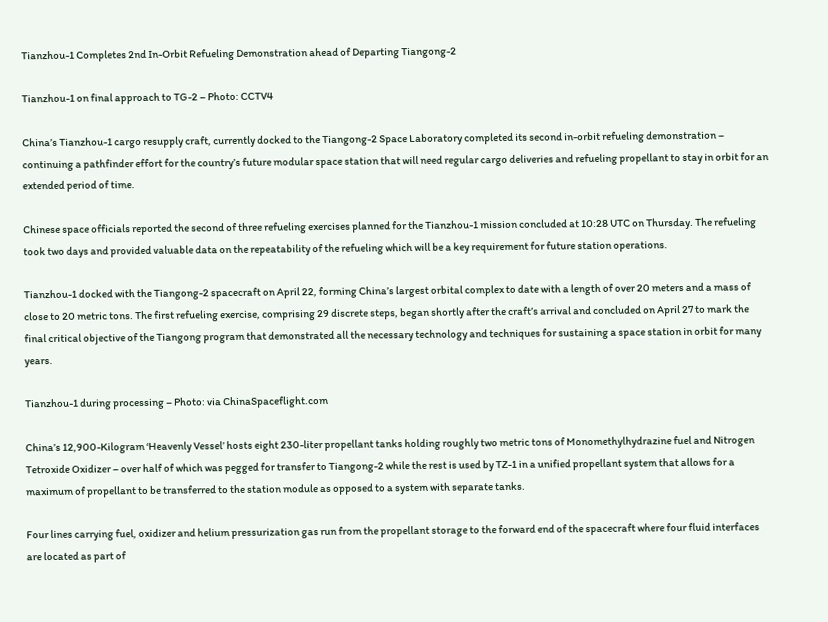Tianzhou-1 Completes 2nd In-Orbit Refueling Demonstration ahead of Departing Tiangong-2

Tianzhou-1 on final approach to TG-2 – Photo: CCTV4

China’s Tianzhou-1 cargo resupply craft, currently docked to the Tiangong-2 Space Laboratory completed its second in-orbit refueling demonstration – continuing a pathfinder effort for the country’s future modular space station that will need regular cargo deliveries and refueling propellant to stay in orbit for an extended period of time.

Chinese space officials reported the second of three refueling exercises planned for the Tianzhou-1 mission concluded at 10:28 UTC on Thursday. The refueling took two days and provided valuable data on the repeatability of the refueling which will be a key requirement for future station operations.

Tianzhou-1 docked with the Tiangong-2 spacecraft on April 22, forming China’s largest orbital complex to date with a length of over 20 meters and a mass of close to 20 metric tons. The first refueling exercise, comprising 29 discrete steps, began shortly after the craft’s arrival and concluded on April 27 to mark the final critical objective of the Tiangong program that demonstrated all the necessary technology and techniques for sustaining a space station in orbit for many years.

Tianzhou-1 during processing – Photo: via ChinaSpaceflight.com

China’s 12,900-Kilogram ‘Heavenly Vessel’ hosts eight 230-liter propellant tanks holding roughly two metric tons of Monomethylhydrazine fuel and Nitrogen Tetroxide Oxidizer – over half of which was pegged for transfer to Tiangong-2 while the rest is used by TZ-1 in a unified propellant system that allows for a maximum of propellant to be transferred to the station module as opposed to a system with separate tanks.

Four lines carrying fuel, oxidizer and helium pressurization gas run from the propellant storage to the forward end of the spacecraft where four fluid interfaces are located as part of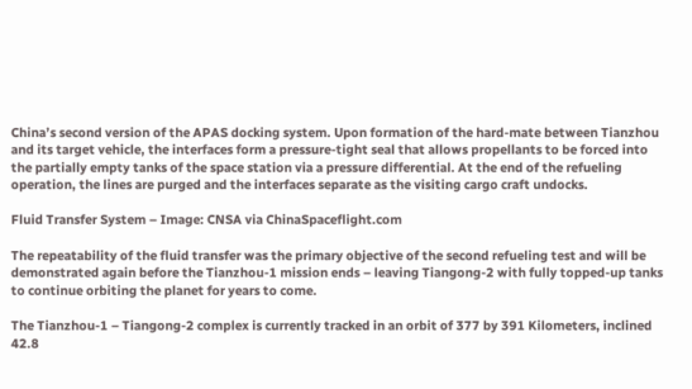China’s second version of the APAS docking system. Upon formation of the hard-mate between Tianzhou and its target vehicle, the interfaces form a pressure-tight seal that allows propellants to be forced into the partially empty tanks of the space station via a pressure differential. At the end of the refueling operation, the lines are purged and the interfaces separate as the visiting cargo craft undocks.

Fluid Transfer System – Image: CNSA via ChinaSpaceflight.com

The repeatability of the fluid transfer was the primary objective of the second refueling test and will be demonstrated again before the Tianzhou-1 mission ends – leaving Tiangong-2 with fully topped-up tanks to continue orbiting the planet for years to come.

The Tianzhou-1 – Tiangong-2 complex is currently tracked in an orbit of 377 by 391 Kilometers, inclined 42.8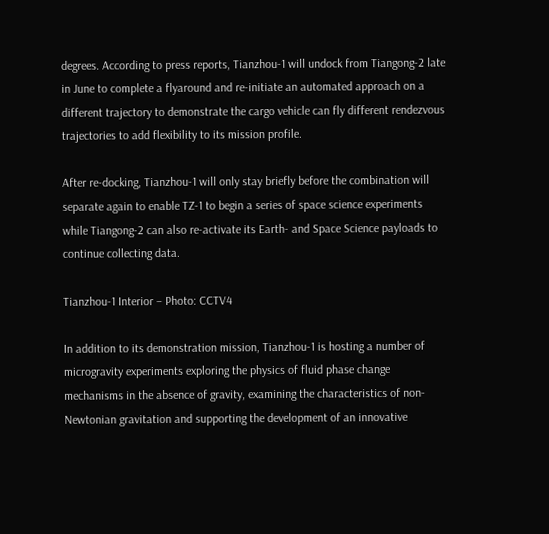degrees. According to press reports, Tianzhou-1 will undock from Tiangong-2 late in June to complete a flyaround and re-initiate an automated approach on a different trajectory to demonstrate the cargo vehicle can fly different rendezvous trajectories to add flexibility to its mission profile.

After re-docking, Tianzhou-1 will only stay briefly before the combination will separate again to enable TZ-1 to begin a series of space science experiments while Tiangong-2 can also re-activate its Earth- and Space Science payloads to continue collecting data.

Tianzhou-1 Interior – Photo: CCTV4

In addition to its demonstration mission, Tianzhou-1 is hosting a number of microgravity experiments exploring the physics of fluid phase change mechanisms in the absence of gravity, examining the characteristics of non-Newtonian gravitation and supporting the development of an innovative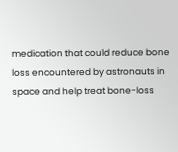medication that could reduce bone loss encountered by astronauts in space and help treat bone-loss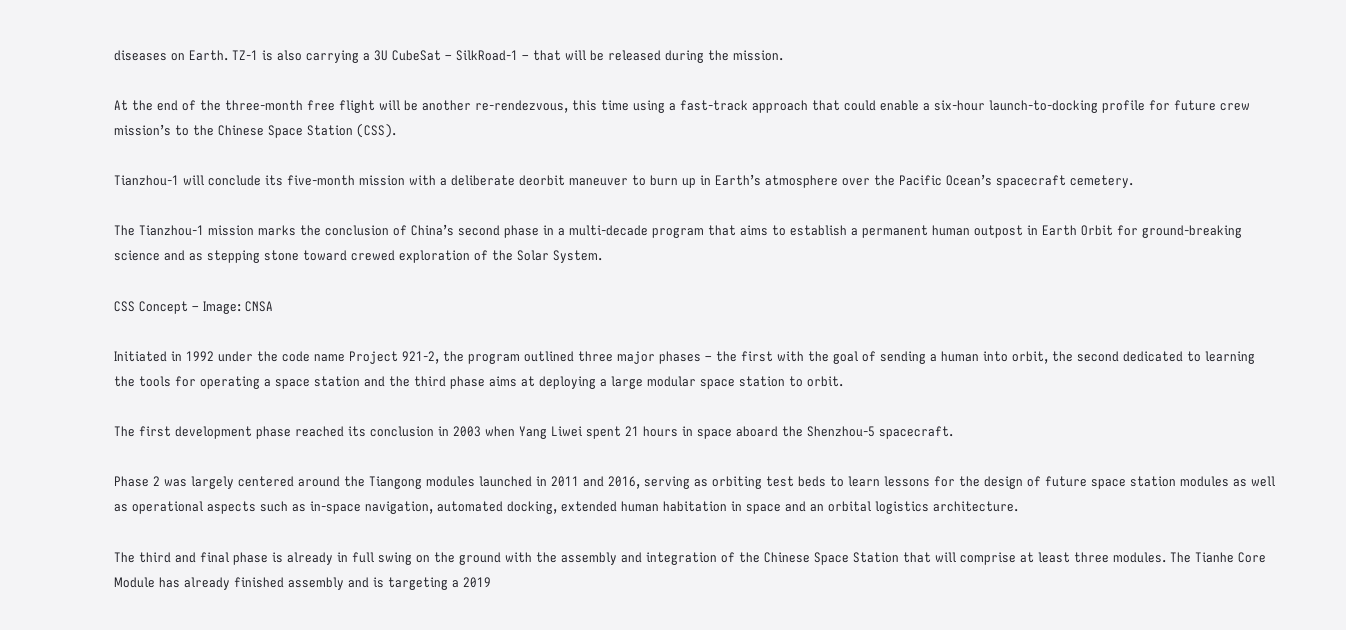diseases on Earth. TZ-1 is also carrying a 3U CubeSat – SilkRoad-1 – that will be released during the mission.

At the end of the three-month free flight will be another re-rendezvous, this time using a fast-track approach that could enable a six-hour launch-to-docking profile for future crew mission’s to the Chinese Space Station (CSS).

Tianzhou-1 will conclude its five-month mission with a deliberate deorbit maneuver to burn up in Earth’s atmosphere over the Pacific Ocean’s spacecraft cemetery.

The Tianzhou-1 mission marks the conclusion of China’s second phase in a multi-decade program that aims to establish a permanent human outpost in Earth Orbit for ground-breaking science and as stepping stone toward crewed exploration of the Solar System.

CSS Concept – Image: CNSA

Initiated in 1992 under the code name Project 921-2, the program outlined three major phases – the first with the goal of sending a human into orbit, the second dedicated to learning the tools for operating a space station and the third phase aims at deploying a large modular space station to orbit.

The first development phase reached its conclusion in 2003 when Yang Liwei spent 21 hours in space aboard the Shenzhou-5 spacecraft.

Phase 2 was largely centered around the Tiangong modules launched in 2011 and 2016, serving as orbiting test beds to learn lessons for the design of future space station modules as well as operational aspects such as in-space navigation, automated docking, extended human habitation in space and an orbital logistics architecture.

The third and final phase is already in full swing on the ground with the assembly and integration of the Chinese Space Station that will comprise at least three modules. The Tianhe Core Module has already finished assembly and is targeting a 2019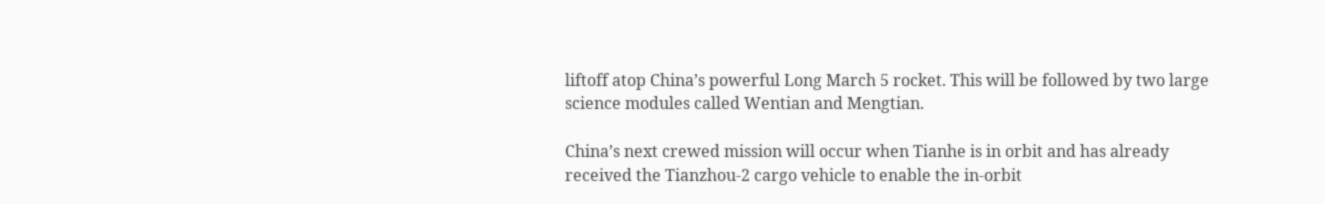liftoff atop China’s powerful Long March 5 rocket. This will be followed by two large science modules called Wentian and Mengtian.

China’s next crewed mission will occur when Tianhe is in orbit and has already received the Tianzhou-2 cargo vehicle to enable the in-orbit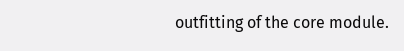outfitting of the core module.